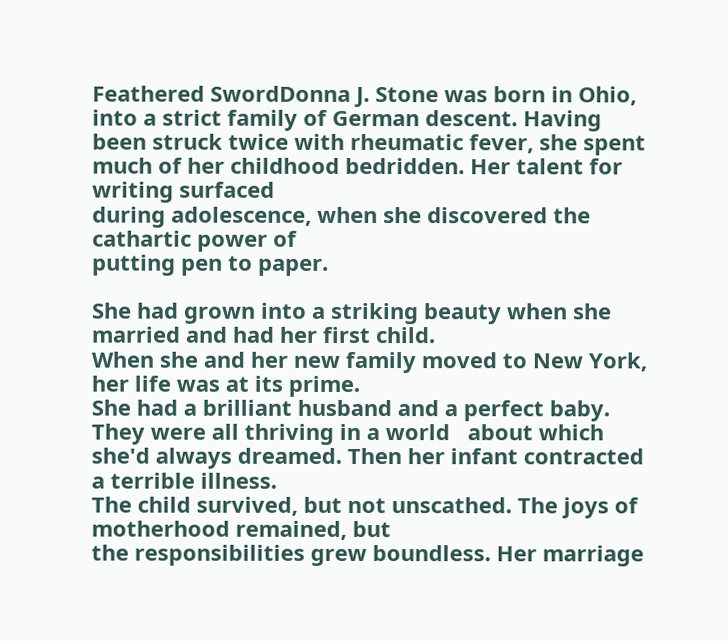Feathered SwordDonna J. Stone was born in Ohio, into a strict family of German descent. Having been struck twice with rheumatic fever, she spent
much of her childhood bedridden. Her talent for writing surfaced
during adolescence, when she discovered the cathartic power of
putting pen to paper.

She had grown into a striking beauty when she married and had her first child.
When she and her new family moved to New York, her life was at its prime.
She had a brilliant husband and a perfect baby. They were all thriving in a world   about which she'd always dreamed. Then her infant contracted a terrible illness.
The child survived, but not unscathed. The joys of motherhood remained, but
the responsibilities grew boundless. Her marriage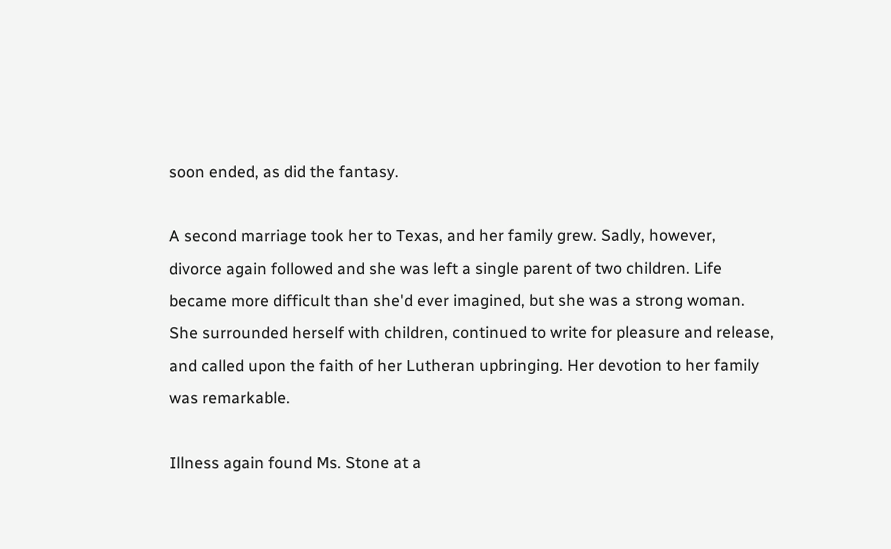soon ended, as did the fantasy.

A second marriage took her to Texas, and her family grew. Sadly, however,
divorce again followed and she was left a single parent of two children. Life
became more difficult than she'd ever imagined, but she was a strong woman.
She surrounded herself with children, continued to write for pleasure and release,
and called upon the faith of her Lutheran upbringing. Her devotion to her family
was remarkable.

Illness again found Ms. Stone at a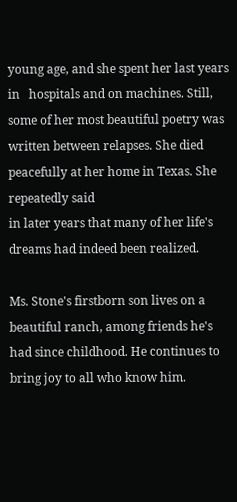young age, and she spent her last years in   hospitals and on machines. Still, some of her most beautiful poetry was written between relapses. She died peacefully at her home in Texas. She repeatedly said
in later years that many of her life's dreams had indeed been realized.

Ms. Stone's firstborn son lives on a beautiful ranch, among friends he's had since childhood. He continues to bring joy to all who know him.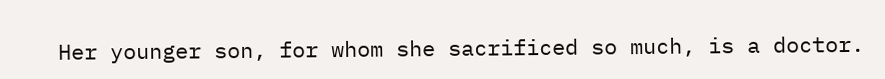Her younger son, for whom she sacrificed so much, is a doctor.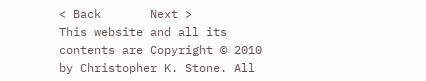< Back       Next >
This website and all its contents are Copyright © 2010 by Christopher K. Stone. All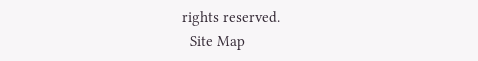rights reserved.
  Site Map